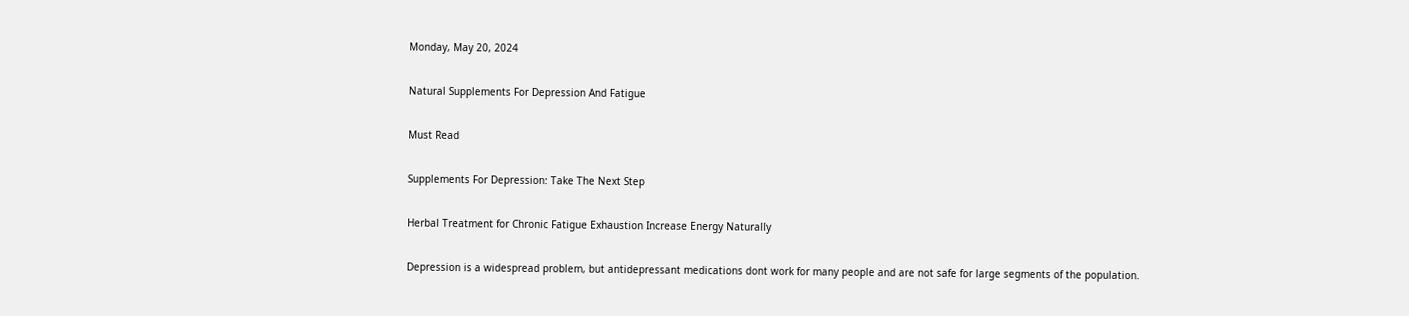Monday, May 20, 2024

Natural Supplements For Depression And Fatigue

Must Read

Supplements For Depression: Take The Next Step

Herbal Treatment for Chronic Fatigue Exhaustion Increase Energy Naturally

Depression is a widespread problem, but antidepressant medications dont work for many people and are not safe for large segments of the population.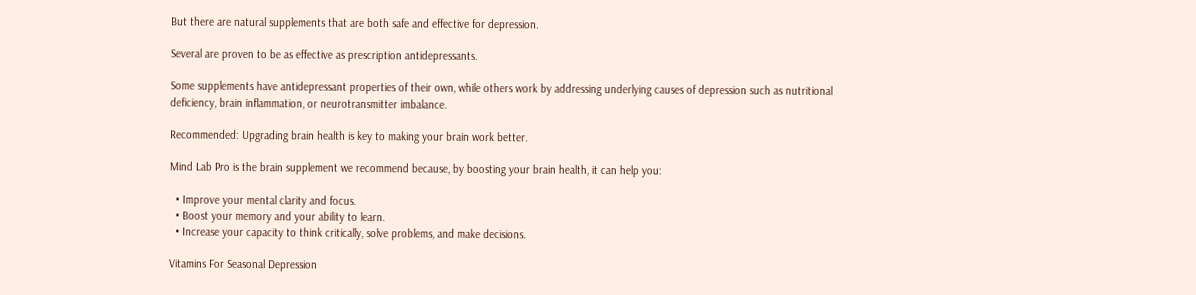But there are natural supplements that are both safe and effective for depression.

Several are proven to be as effective as prescription antidepressants.

Some supplements have antidepressant properties of their own, while others work by addressing underlying causes of depression such as nutritional deficiency, brain inflammation, or neurotransmitter imbalance.

Recommended: Upgrading brain health is key to making your brain work better.

Mind Lab Pro is the brain supplement we recommend because, by boosting your brain health, it can help you:

  • Improve your mental clarity and focus.
  • Boost your memory and your ability to learn.
  • Increase your capacity to think critically, solve problems, and make decisions.

Vitamins For Seasonal Depression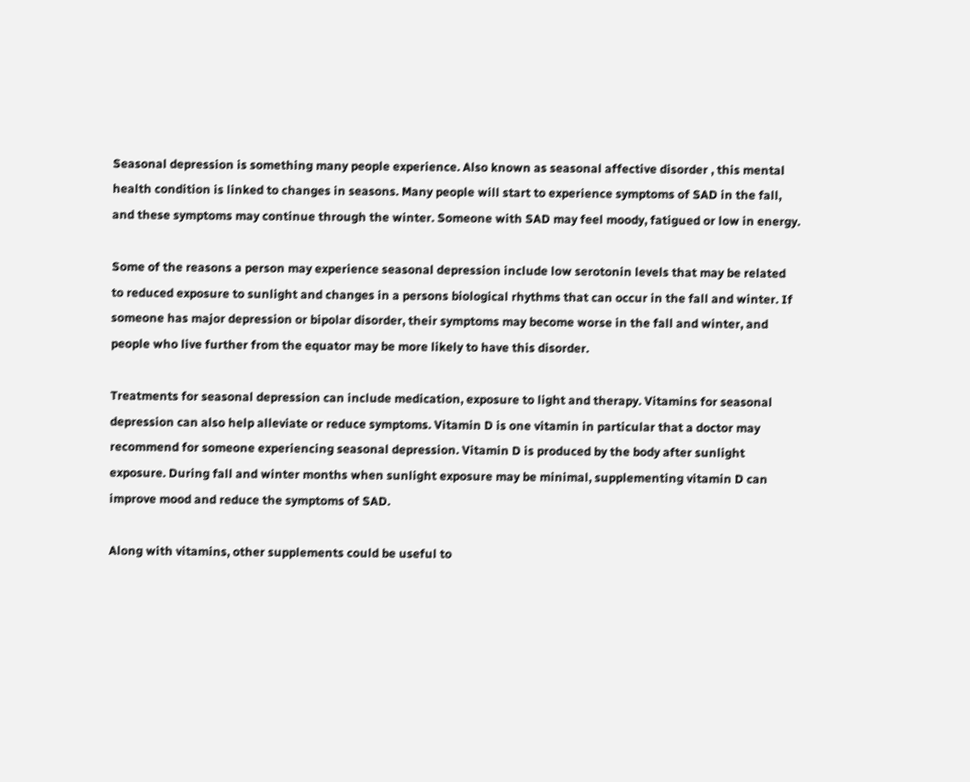Seasonal depression is something many people experience. Also known as seasonal affective disorder , this mental health condition is linked to changes in seasons. Many people will start to experience symptoms of SAD in the fall, and these symptoms may continue through the winter. Someone with SAD may feel moody, fatigued or low in energy.

Some of the reasons a person may experience seasonal depression include low serotonin levels that may be related to reduced exposure to sunlight and changes in a persons biological rhythms that can occur in the fall and winter. If someone has major depression or bipolar disorder, their symptoms may become worse in the fall and winter, and people who live further from the equator may be more likely to have this disorder.

Treatments for seasonal depression can include medication, exposure to light and therapy. Vitamins for seasonal depression can also help alleviate or reduce symptoms. Vitamin D is one vitamin in particular that a doctor may recommend for someone experiencing seasonal depression. Vitamin D is produced by the body after sunlight exposure. During fall and winter months when sunlight exposure may be minimal, supplementing vitamin D can improve mood and reduce the symptoms of SAD.

Along with vitamins, other supplements could be useful to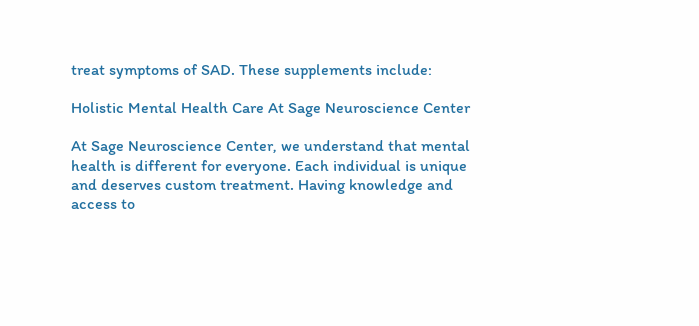treat symptoms of SAD. These supplements include:

Holistic Mental Health Care At Sage Neuroscience Center

At Sage Neuroscience Center, we understand that mental health is different for everyone. Each individual is unique and deserves custom treatment. Having knowledge and access to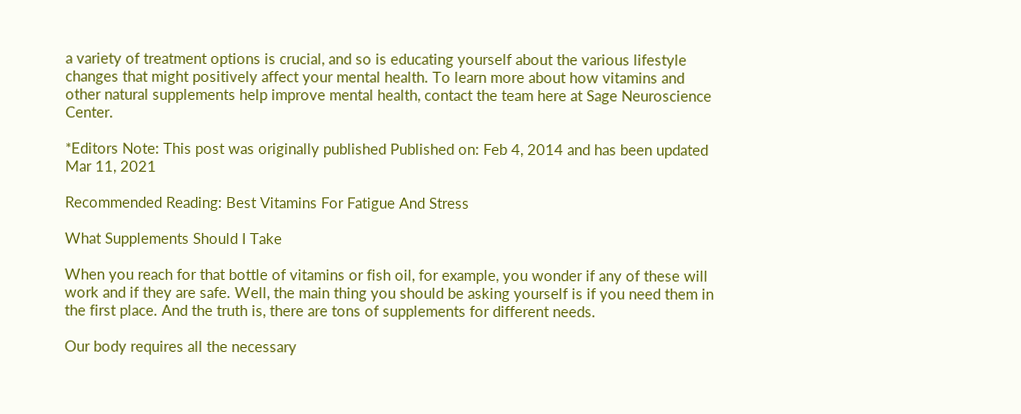a variety of treatment options is crucial, and so is educating yourself about the various lifestyle changes that might positively affect your mental health. To learn more about how vitamins and other natural supplements help improve mental health, contact the team here at Sage Neuroscience Center.

*Editors Note: This post was originally published Published on: Feb 4, 2014 and has been updated Mar 11, 2021

Recommended Reading: Best Vitamins For Fatigue And Stress

What Supplements Should I Take

When you reach for that bottle of vitamins or fish oil, for example, you wonder if any of these will work and if they are safe. Well, the main thing you should be asking yourself is if you need them in the first place. And the truth is, there are tons of supplements for different needs.

Our body requires all the necessary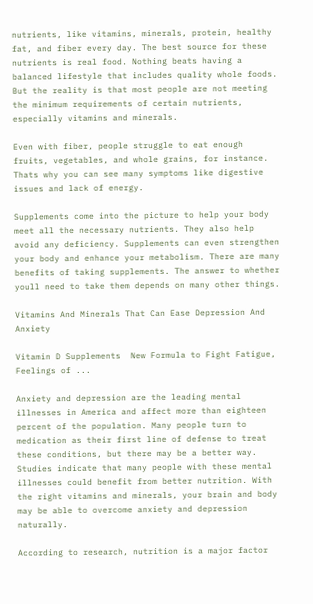nutrients, like vitamins, minerals, protein, healthy fat, and fiber every day. The best source for these nutrients is real food. Nothing beats having a balanced lifestyle that includes quality whole foods. But the reality is that most people are not meeting the minimum requirements of certain nutrients, especially vitamins and minerals.

Even with fiber, people struggle to eat enough fruits, vegetables, and whole grains, for instance. Thats why you can see many symptoms like digestive issues and lack of energy.

Supplements come into the picture to help your body meet all the necessary nutrients. They also help avoid any deficiency. Supplements can even strengthen your body and enhance your metabolism. There are many benefits of taking supplements. The answer to whether youll need to take them depends on many other things.

Vitamins And Minerals That Can Ease Depression And Anxiety

Vitamin D Supplements  New Formula to Fight Fatigue, Feelings of ...

Anxiety and depression are the leading mental illnesses in America and affect more than eighteen percent of the population. Many people turn to medication as their first line of defense to treat these conditions, but there may be a better way. Studies indicate that many people with these mental illnesses could benefit from better nutrition. With the right vitamins and minerals, your brain and body may be able to overcome anxiety and depression naturally.

According to research, nutrition is a major factor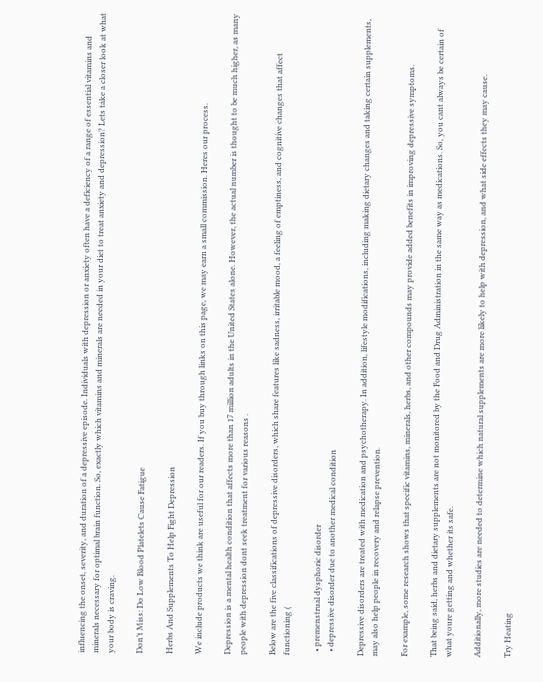influencing the onset, severity, and duration of a depressive episode. Individuals with depression or anxiety often have a deficiency of a range of essential vitamins and minerals necessary for optimal brain function. So, exactly which vitamins and minerals are needed in your diet to treat anxiety and depression? Lets take a closer look at what your body is craving.

Don’t Miss: Do Low Blood Platelets Cause Fatigue

Herbs And Supplements To Help Fight Depression

We include products we think are useful for our readers. If you buy through links on this page, we may earn a small commission. Heres our process.

Depression is a mental health condition that affects more than 17 million adults in the United States alone. However, the actual number is thought to be much higher, as many people with depression dont seek treatment for various reasons .

Below are the five classifications of depressive disorders, which share features like sadness, irritable mood, a feeling of emptiness, and cognitive changes that affect functioning (

  • premenstrual dysphoric disorder
  • depressive disorder due to another medical condition

Depressive disorders are treated with medication and psychotherapy. In addition, lifestyle modifications, including making dietary changes and taking certain supplements, may also help people in recovery and relapse prevention.

For example, some research shows that specific vitamins, minerals, herbs, and other compounds may provide added benefits in improving depressive symptoms.

That being said, herbs and dietary supplements are not monitored by the Food and Drug Administration in the same way as medications. So, you cant always be certain of what youre getting and whether its safe.

Additionally, more studies are needed to determine which natural supplements are more likely to help with depression, and what side effects they may cause.

Try Heating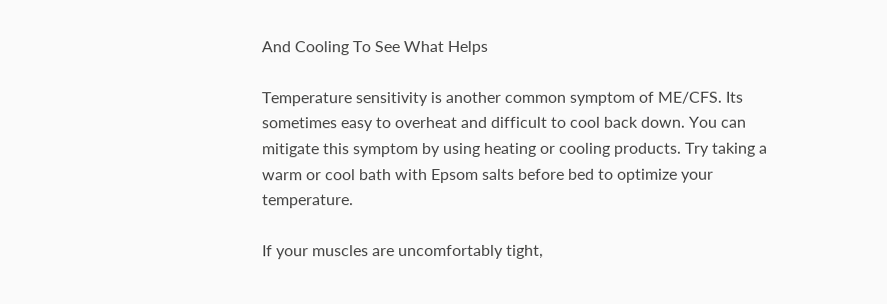And Cooling To See What Helps

Temperature sensitivity is another common symptom of ME/CFS. Its sometimes easy to overheat and difficult to cool back down. You can mitigate this symptom by using heating or cooling products. Try taking a warm or cool bath with Epsom salts before bed to optimize your temperature.

If your muscles are uncomfortably tight,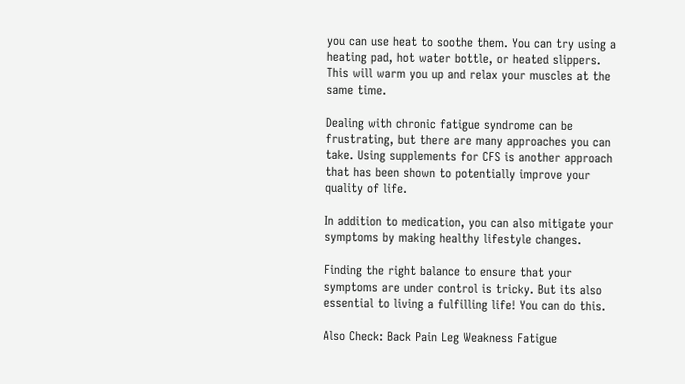you can use heat to soothe them. You can try using a heating pad, hot water bottle, or heated slippers. This will warm you up and relax your muscles at the same time.

Dealing with chronic fatigue syndrome can be frustrating, but there are many approaches you can take. Using supplements for CFS is another approach that has been shown to potentially improve your quality of life.

In addition to medication, you can also mitigate your symptoms by making healthy lifestyle changes.

Finding the right balance to ensure that your symptoms are under control is tricky. But its also essential to living a fulfilling life! You can do this.

Also Check: Back Pain Leg Weakness Fatigue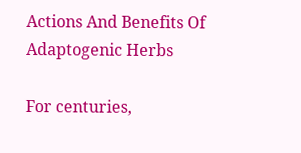Actions And Benefits Of Adaptogenic Herbs

For centuries,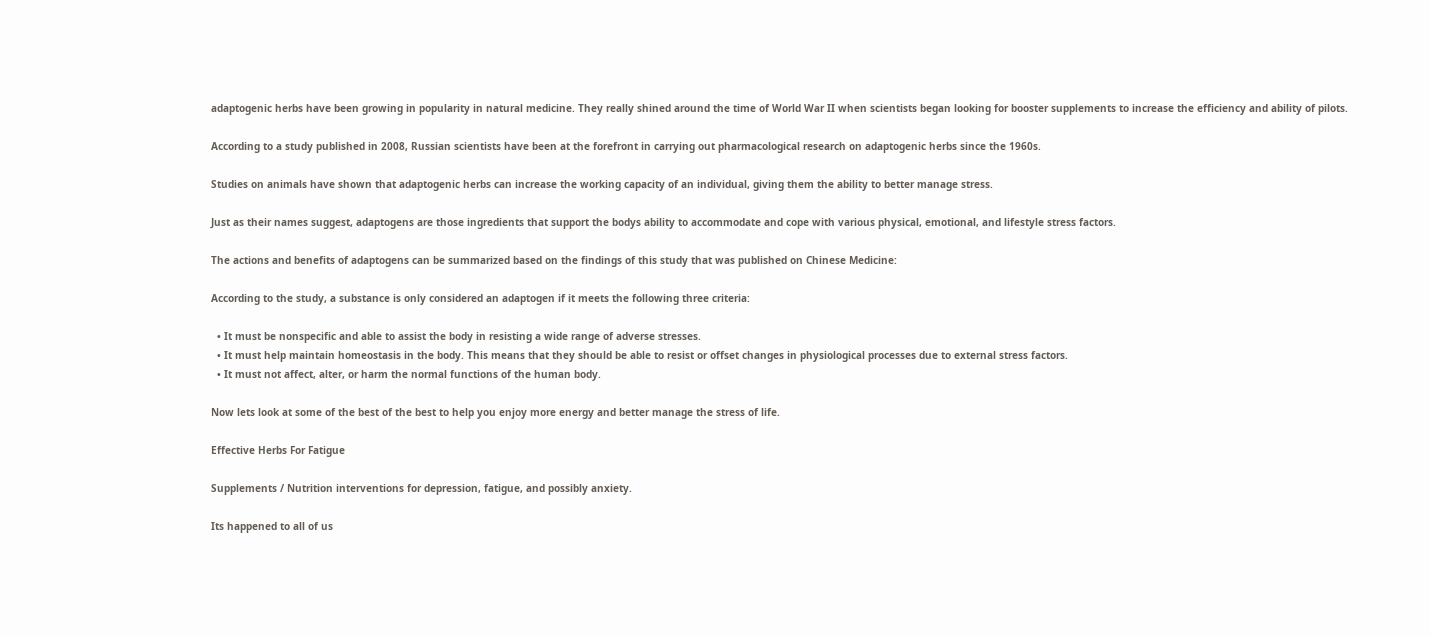adaptogenic herbs have been growing in popularity in natural medicine. They really shined around the time of World War II when scientists began looking for booster supplements to increase the efficiency and ability of pilots.

According to a study published in 2008, Russian scientists have been at the forefront in carrying out pharmacological research on adaptogenic herbs since the 1960s.

Studies on animals have shown that adaptogenic herbs can increase the working capacity of an individual, giving them the ability to better manage stress.

Just as their names suggest, adaptogens are those ingredients that support the bodys ability to accommodate and cope with various physical, emotional, and lifestyle stress factors.

The actions and benefits of adaptogens can be summarized based on the findings of this study that was published on Chinese Medicine:

According to the study, a substance is only considered an adaptogen if it meets the following three criteria:

  • It must be nonspecific and able to assist the body in resisting a wide range of adverse stresses.
  • It must help maintain homeostasis in the body. This means that they should be able to resist or offset changes in physiological processes due to external stress factors.
  • It must not affect, alter, or harm the normal functions of the human body.

Now lets look at some of the best of the best to help you enjoy more energy and better manage the stress of life.

Effective Herbs For Fatigue

Supplements / Nutrition interventions for depression, fatigue, and possibly anxiety.

Its happened to all of us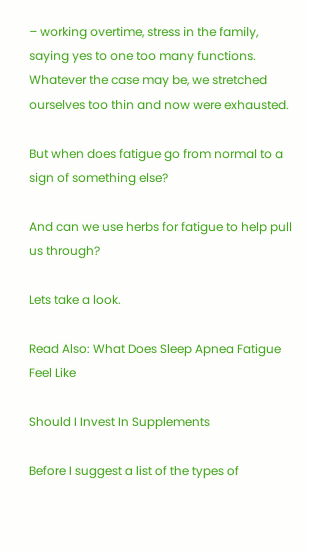– working overtime, stress in the family, saying yes to one too many functions. Whatever the case may be, we stretched ourselves too thin and now were exhausted.

But when does fatigue go from normal to a sign of something else?

And can we use herbs for fatigue to help pull us through?

Lets take a look.

Read Also: What Does Sleep Apnea Fatigue Feel Like

Should I Invest In Supplements

Before I suggest a list of the types of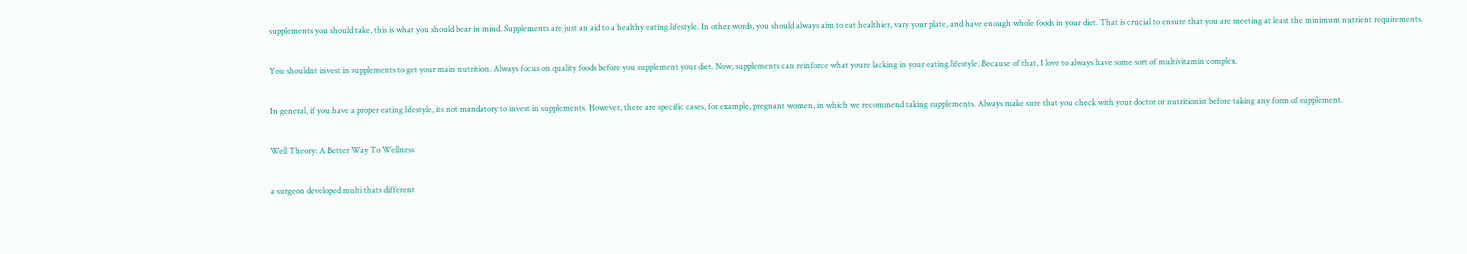supplements you should take, this is what you should bear in mind. Supplements are just an aid to a healthy eating lifestyle. In other words, you should always aim to eat healthier, vary your plate, and have enough whole foods in your diet. That is crucial to ensure that you are meeting at least the minimum nutrient requirements.

You shouldnt invest in supplements to get your main nutrition. Always focus on quality foods before you supplement your diet. Now, supplements can reinforce what youre lacking in your eating lifestyle. Because of that, I love to always have some sort of multivitamin complex.

In general, if you have a proper eating lifestyle, its not mandatory to invest in supplements. However, there are specific cases, for example, pregnant women, in which we recommend taking supplements. Always make sure that you check with your doctor or nutritionist before taking any form of supplement.

Well Theory: A Better Way To Wellness

a surgeon developed multi thats different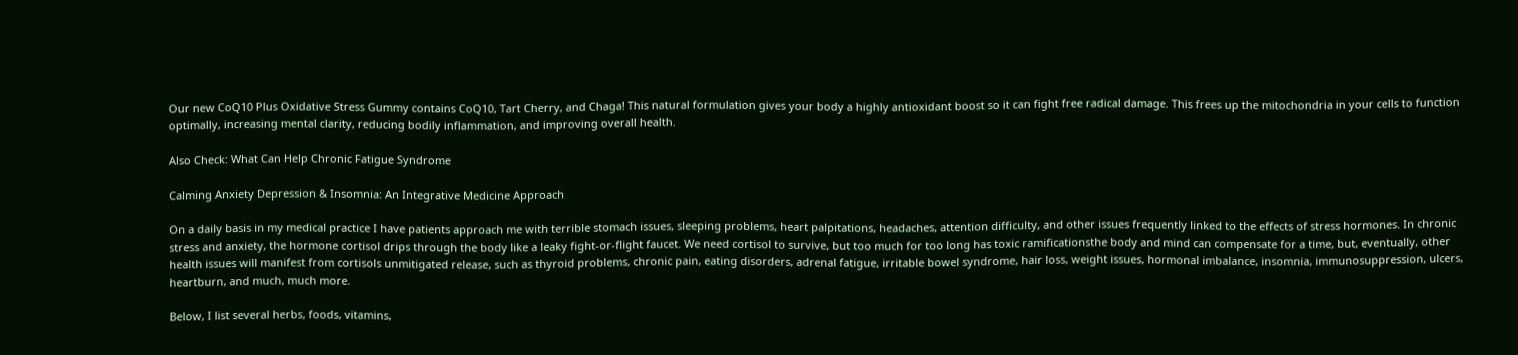Our new CoQ10 Plus Oxidative Stress Gummy contains CoQ10, Tart Cherry, and Chaga! This natural formulation gives your body a highly antioxidant boost so it can fight free radical damage. This frees up the mitochondria in your cells to function optimally, increasing mental clarity, reducing bodily inflammation, and improving overall health.

Also Check: What Can Help Chronic Fatigue Syndrome

Calming Anxiety Depression & Insomnia: An Integrative Medicine Approach

On a daily basis in my medical practice I have patients approach me with terrible stomach issues, sleeping problems, heart palpitations, headaches, attention difficulty, and other issues frequently linked to the effects of stress hormones. In chronic stress and anxiety, the hormone cortisol drips through the body like a leaky fight-or-flight faucet. We need cortisol to survive, but too much for too long has toxic ramificationsthe body and mind can compensate for a time, but, eventually, other health issues will manifest from cortisols unmitigated release, such as thyroid problems, chronic pain, eating disorders, adrenal fatigue, irritable bowel syndrome, hair loss, weight issues, hormonal imbalance, insomnia, immunosuppression, ulcers, heartburn, and much, much more.

Below, I list several herbs, foods, vitamins,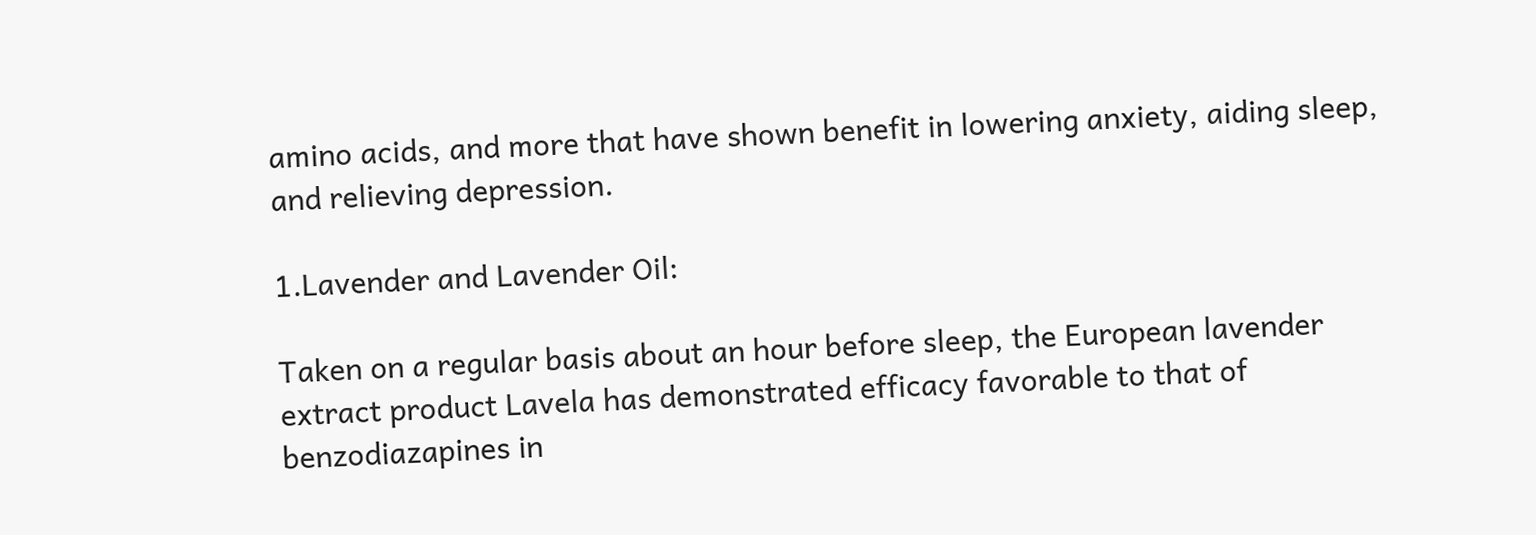amino acids, and more that have shown benefit in lowering anxiety, aiding sleep, and relieving depression.

1.Lavender and Lavender Oil:

Taken on a regular basis about an hour before sleep, the European lavender extract product Lavela has demonstrated efficacy favorable to that of benzodiazapines in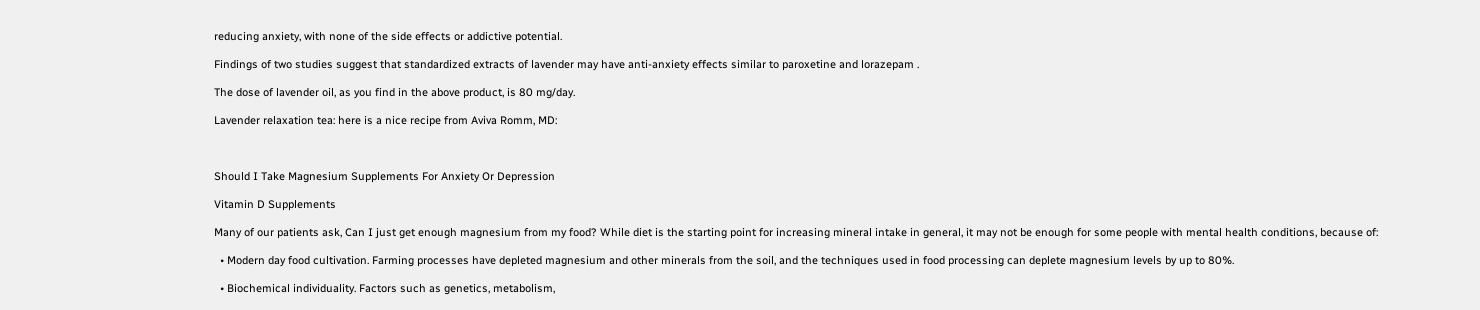reducing anxiety, with none of the side effects or addictive potential.

Findings of two studies suggest that standardized extracts of lavender may have anti-anxiety effects similar to paroxetine and lorazepam .

The dose of lavender oil, as you find in the above product, is 80 mg/day.

Lavender relaxation tea: here is a nice recipe from Aviva Romm, MD:



Should I Take Magnesium Supplements For Anxiety Or Depression

Vitamin D Supplements

Many of our patients ask, Can I just get enough magnesium from my food? While diet is the starting point for increasing mineral intake in general, it may not be enough for some people with mental health conditions, because of:

  • Modern day food cultivation. Farming processes have depleted magnesium and other minerals from the soil, and the techniques used in food processing can deplete magnesium levels by up to 80%.

  • Biochemical individuality. Factors such as genetics, metabolism,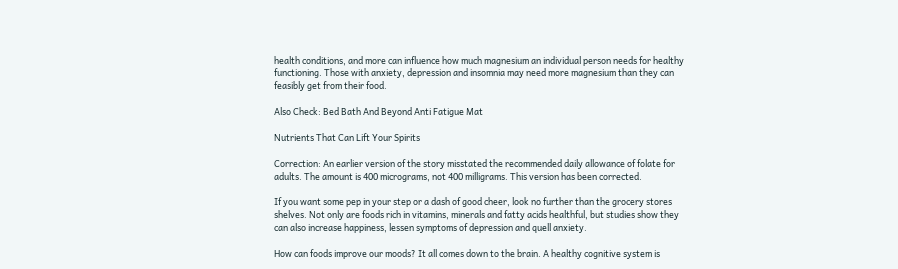health conditions, and more can influence how much magnesium an individual person needs for healthy functioning. Those with anxiety, depression and insomnia may need more magnesium than they can feasibly get from their food.

Also Check: Bed Bath And Beyond Anti Fatigue Mat

Nutrients That Can Lift Your Spirits

Correction: An earlier version of the story misstated the recommended daily allowance of folate for adults. The amount is 400 micrograms, not 400 milligrams. This version has been corrected.

If you want some pep in your step or a dash of good cheer, look no further than the grocery stores shelves. Not only are foods rich in vitamins, minerals and fatty acids healthful, but studies show they can also increase happiness, lessen symptoms of depression and quell anxiety.

How can foods improve our moods? It all comes down to the brain. A healthy cognitive system is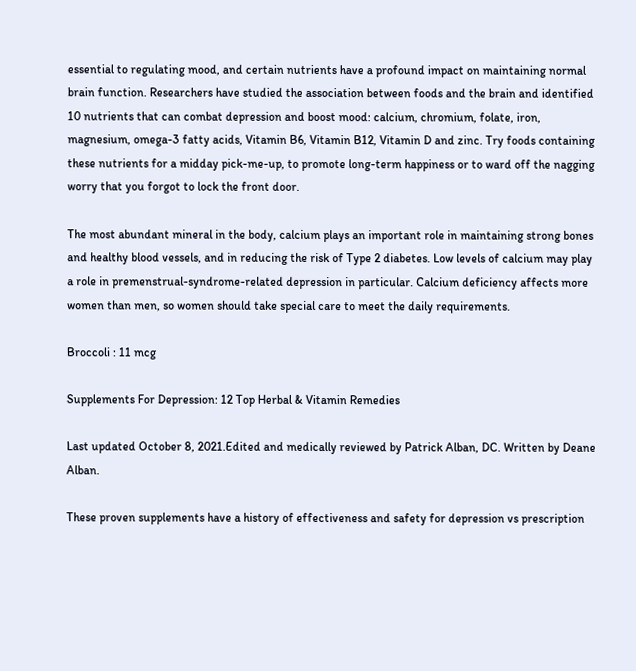essential to regulating mood, and certain nutrients have a profound impact on maintaining normal brain function. Researchers have studied the association between foods and the brain and identified 10 nutrients that can combat depression and boost mood: calcium, chromium, folate, iron, magnesium, omega-3 fatty acids, Vitamin B6, Vitamin B12, Vitamin D and zinc. Try foods containing these nutrients for a midday pick-me-up, to promote long-term happiness or to ward off the nagging worry that you forgot to lock the front door.

The most abundant mineral in the body, calcium plays an important role in maintaining strong bones and healthy blood vessels, and in reducing the risk of Type 2 diabetes. Low levels of calcium may play a role in premenstrual-syndrome-related depression in particular. Calcium deficiency affects more women than men, so women should take special care to meet the daily requirements.

Broccoli : 11 mcg

Supplements For Depression: 12 Top Herbal & Vitamin Remedies

Last updated October 8, 2021.Edited and medically reviewed by Patrick Alban, DC. Written by Deane Alban.

These proven supplements have a history of effectiveness and safety for depression vs prescription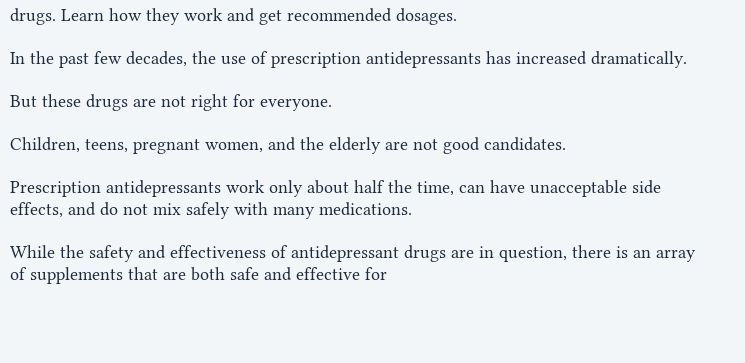drugs. Learn how they work and get recommended dosages.

In the past few decades, the use of prescription antidepressants has increased dramatically.

But these drugs are not right for everyone.

Children, teens, pregnant women, and the elderly are not good candidates.

Prescription antidepressants work only about half the time, can have unacceptable side effects, and do not mix safely with many medications.

While the safety and effectiveness of antidepressant drugs are in question, there is an array of supplements that are both safe and effective for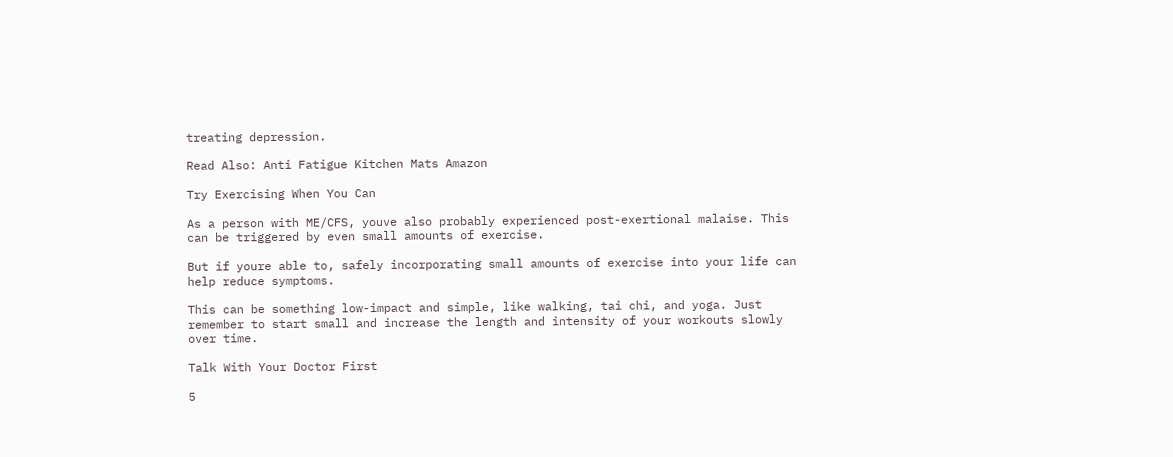treating depression.

Read Also: Anti Fatigue Kitchen Mats Amazon

Try Exercising When You Can

As a person with ME/CFS, youve also probably experienced post-exertional malaise. This can be triggered by even small amounts of exercise.

But if youre able to, safely incorporating small amounts of exercise into your life can help reduce symptoms.

This can be something low-impact and simple, like walking, tai chi, and yoga. Just remember to start small and increase the length and intensity of your workouts slowly over time.

Talk With Your Doctor First

5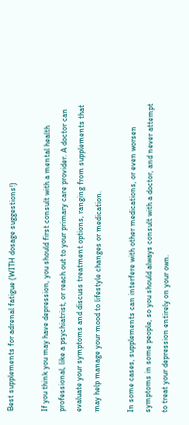Best supplements for adrenal fatigue (WITH dosage suggestions!)

If you think you may have depression, you should first consult with a mental health professional, like a psychiatrist, or reach out to your primary care provider. A doctor can evaluate your symptoms and discuss treatment options, ranging from supplements that may help manage your mood to lifestyle changes or medication.

In some cases, supplements can interfere with other medications, or even worsen symptoms in some people, so you should always consult with a doctor, and never attempt to treat your depression entirely on your own.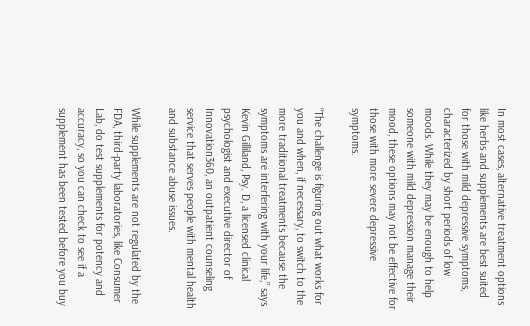In most cases, alternative treatment options like herbs and supplements are best suited for those with mild depressive symptoms, characterized by short periods of low moods. While they may be enough to help someone with mild depression manage their mood, these options may not be effective for those with more severe depressive symptoms.

“The challenge is figuring out what works for you and when, if necessary, to switch to the more traditional treatments because the symptoms are interfering with your life,” says Kevin Gilliland, Psy. D, a licensed clinical psychologist and executive director of Innovation360, an outpatient counseling service that serves people with mental health and substance abuse issues.

While supplements are not regulated by the FDA, third-party laboratories, like Consumer Lab, do test supplements for potency and accuracy, so you can check to see if a supplement has been tested before you buy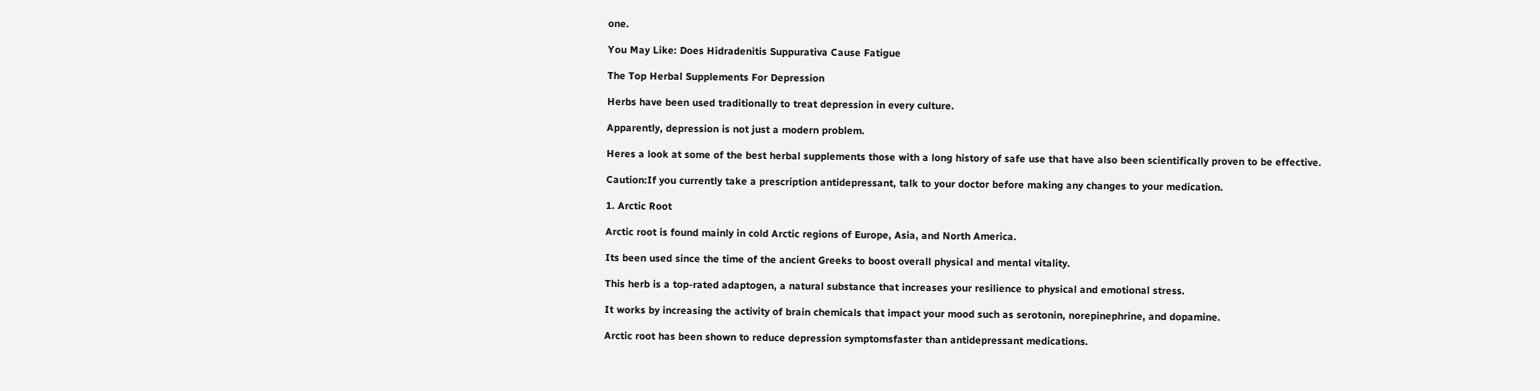one.

You May Like: Does Hidradenitis Suppurativa Cause Fatigue

The Top Herbal Supplements For Depression

Herbs have been used traditionally to treat depression in every culture.

Apparently, depression is not just a modern problem.

Heres a look at some of the best herbal supplements those with a long history of safe use that have also been scientifically proven to be effective.

Caution:If you currently take a prescription antidepressant, talk to your doctor before making any changes to your medication.

1. Arctic Root

Arctic root is found mainly in cold Arctic regions of Europe, Asia, and North America.

Its been used since the time of the ancient Greeks to boost overall physical and mental vitality.

This herb is a top-rated adaptogen, a natural substance that increases your resilience to physical and emotional stress.

It works by increasing the activity of brain chemicals that impact your mood such as serotonin, norepinephrine, and dopamine.

Arctic root has been shown to reduce depression symptomsfaster than antidepressant medications.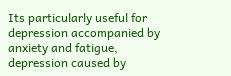Its particularly useful for depression accompanied by anxiety and fatigue, depression caused by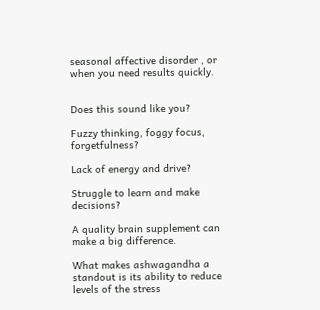seasonal affective disorder , or when you need results quickly.


Does this sound like you?

Fuzzy thinking, foggy focus, forgetfulness?

Lack of energy and drive?

Struggle to learn and make decisions?

A quality brain supplement can make a big difference.

What makes ashwagandha a standout is its ability to reduce levels of the stress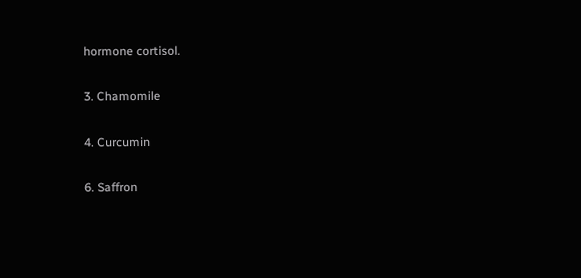hormone cortisol.

3. Chamomile

4. Curcumin

6. Saffron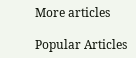More articles

Popular Articles